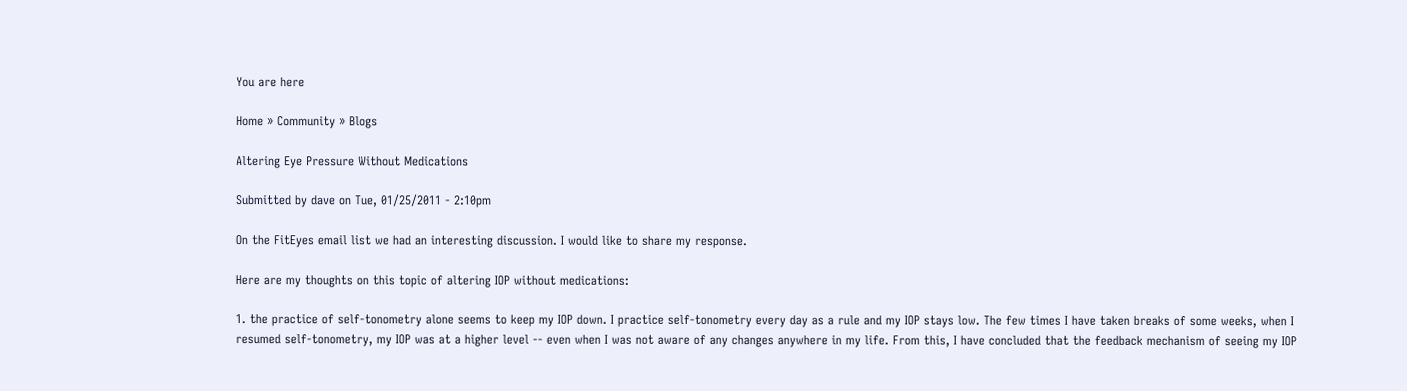You are here

Home » Community » Blogs

Altering Eye Pressure Without Medications

Submitted by dave on Tue, 01/25/2011 - 2:10pm

On the FitEyes email list we had an interesting discussion. I would like to share my response.

Here are my thoughts on this topic of altering IOP without medications:

1. the practice of self-tonometry alone seems to keep my IOP down. I practice self-tonometry every day as a rule and my IOP stays low. The few times I have taken breaks of some weeks, when I resumed self-tonometry, my IOP was at a higher level -- even when I was not aware of any changes anywhere in my life. From this, I have concluded that the feedback mechanism of seeing my IOP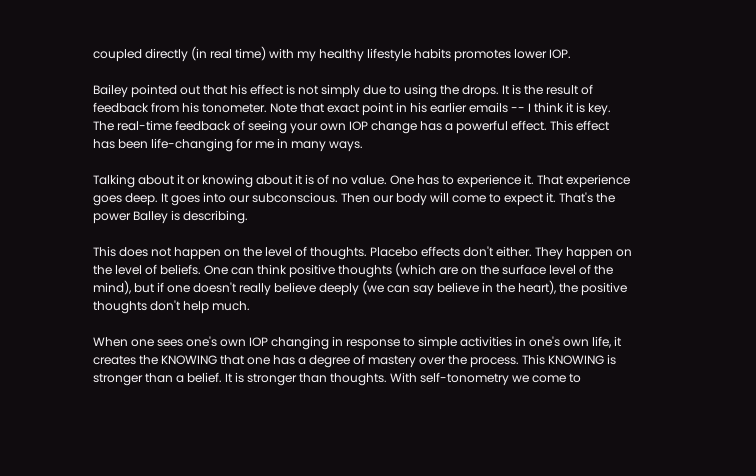coupled directly (in real time) with my healthy lifestyle habits promotes lower IOP.

Bailey pointed out that his effect is not simply due to using the drops. It is the result of feedback from his tonometer. Note that exact point in his earlier emails -- I think it is key. The real-time feedback of seeing your own IOP change has a powerful effect. This effect has been life-changing for me in many ways.

Talking about it or knowing about it is of no value. One has to experience it. That experience goes deep. It goes into our subconscious. Then our body will come to expect it. That's the power Balley is describing.

This does not happen on the level of thoughts. Placebo effects don't either. They happen on the level of beliefs. One can think positive thoughts (which are on the surface level of the mind), but if one doesn't really believe deeply (we can say believe in the heart), the positive thoughts don't help much.

When one sees one's own IOP changing in response to simple activities in one's own life, it creates the KNOWING that one has a degree of mastery over the process. This KNOWING is stronger than a belief. It is stronger than thoughts. With self-tonometry we come to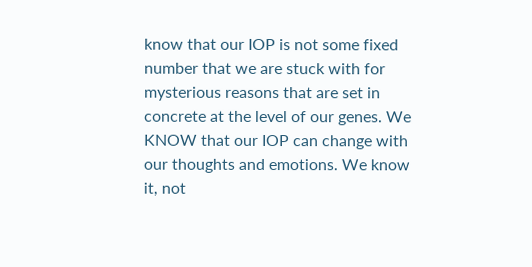know that our IOP is not some fixed number that we are stuck with for mysterious reasons that are set in concrete at the level of our genes. We KNOW that our IOP can change with our thoughts and emotions. We know it, not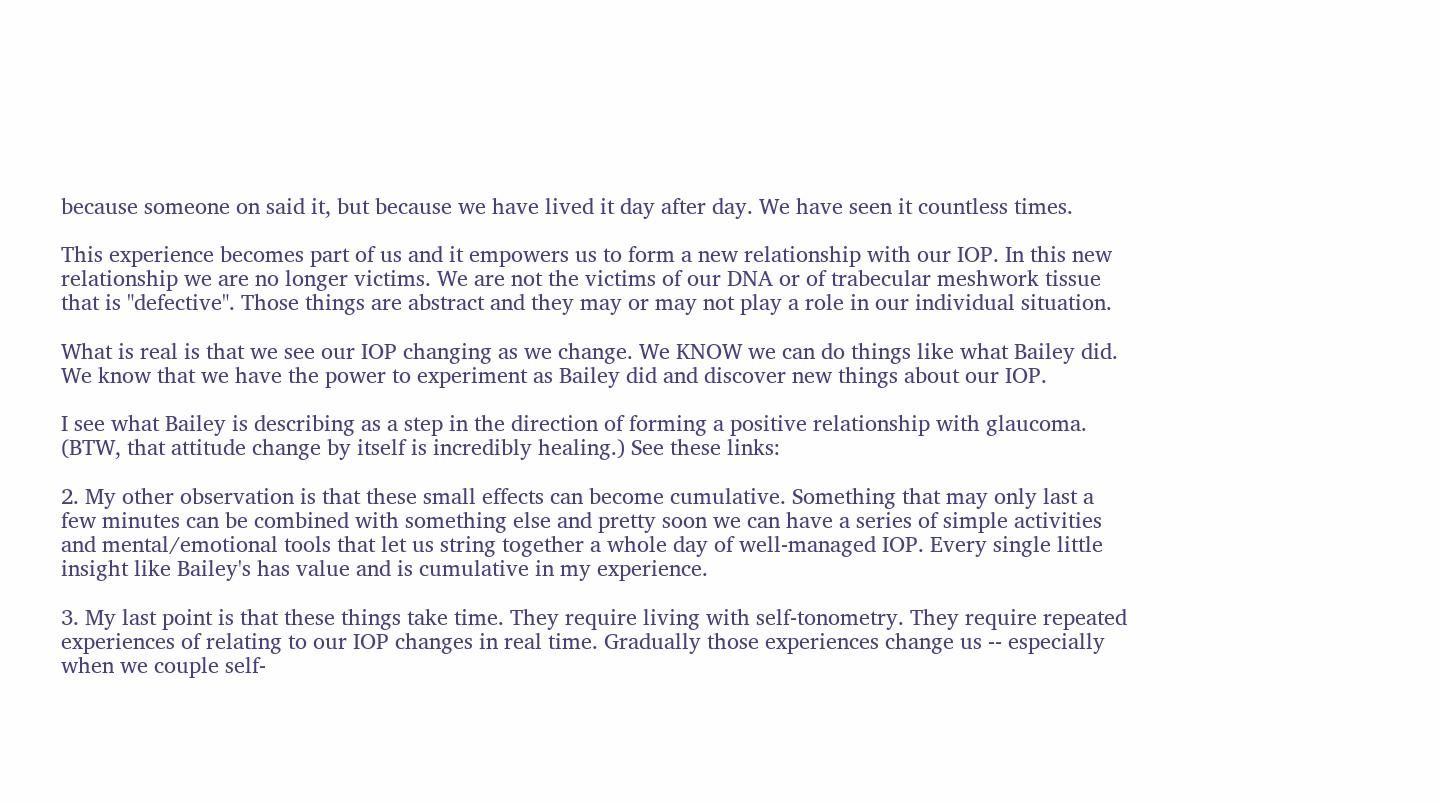because someone on said it, but because we have lived it day after day. We have seen it countless times.

This experience becomes part of us and it empowers us to form a new relationship with our IOP. In this new relationship we are no longer victims. We are not the victims of our DNA or of trabecular meshwork tissue that is "defective". Those things are abstract and they may or may not play a role in our individual situation.

What is real is that we see our IOP changing as we change. We KNOW we can do things like what Bailey did. We know that we have the power to experiment as Bailey did and discover new things about our IOP.

I see what Bailey is describing as a step in the direction of forming a positive relationship with glaucoma. (BTW, that attitude change by itself is incredibly healing.) See these links:

2. My other observation is that these small effects can become cumulative. Something that may only last a few minutes can be combined with something else and pretty soon we can have a series of simple activities and mental/emotional tools that let us string together a whole day of well-managed IOP. Every single little insight like Bailey's has value and is cumulative in my experience.

3. My last point is that these things take time. They require living with self-tonometry. They require repeated experiences of relating to our IOP changes in real time. Gradually those experiences change us -- especially when we couple self-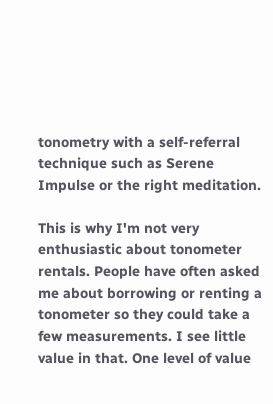tonometry with a self-referral technique such as Serene Impulse or the right meditation.

This is why I'm not very enthusiastic about tonometer rentals. People have often asked me about borrowing or renting a tonometer so they could take a few measurements. I see little value in that. One level of value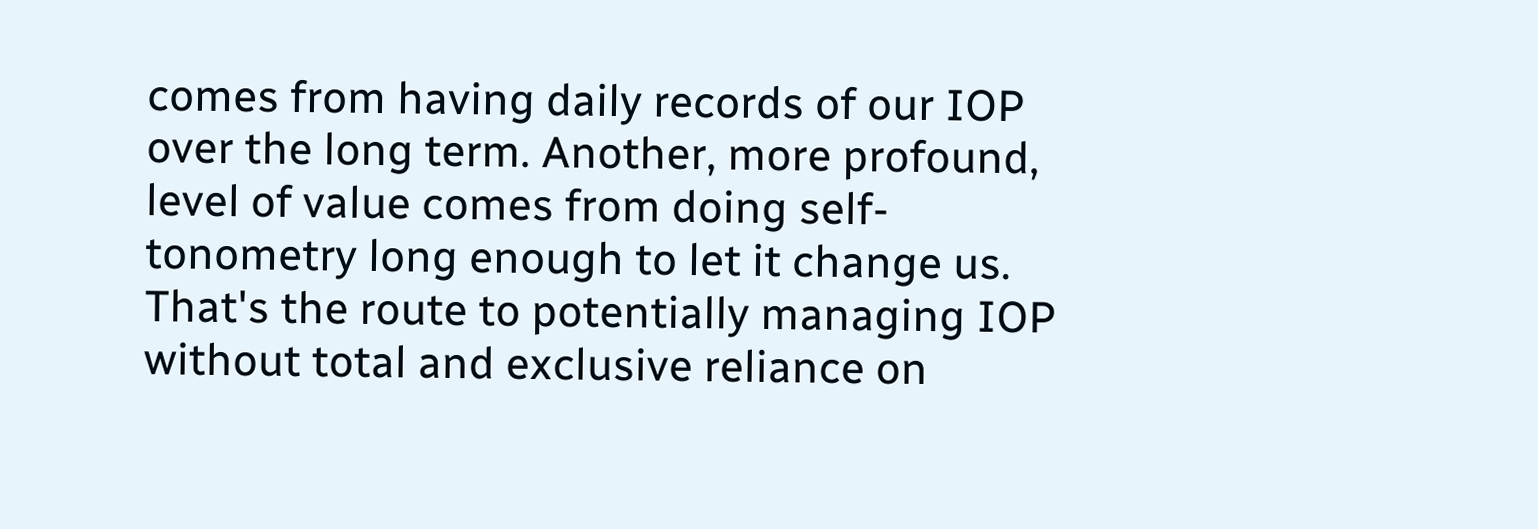comes from having daily records of our IOP over the long term. Another, more profound, level of value comes from doing self-tonometry long enough to let it change us.  That's the route to potentially managing IOP without total and exclusive reliance on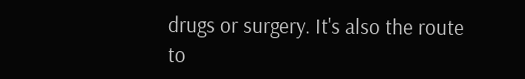drugs or surgery. It's also the route to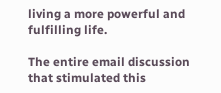living a more powerful and fulfilling life.

The entire email discussion that stimulated this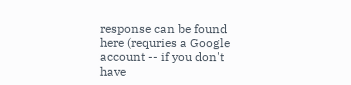response can be found here (requries a Google account -- if you don't have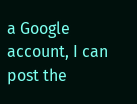a Google account, I can post the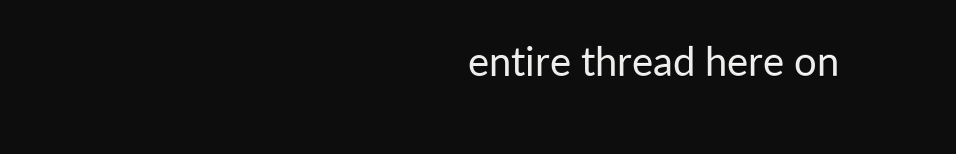entire thread here on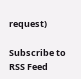request)

Subscribe to RSS Feed